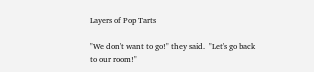Layers of Pop Tarts

"We don't want to go!" they said.  "Let's go back to our room!"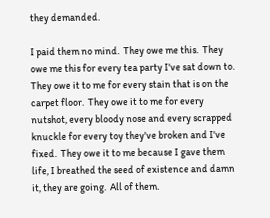they demanded.

I paid them no mind.  They owe me this.  They owe me this for every tea party I've sat down to.  They owe it to me for every stain that is on the carpet floor.  They owe it to me for every nutshot, every bloody nose and every scrapped knuckle for every toy they've broken and I've fixed.  They owe it to me because I gave them life, I breathed the seed of existence and damn it, they are going.  All of them.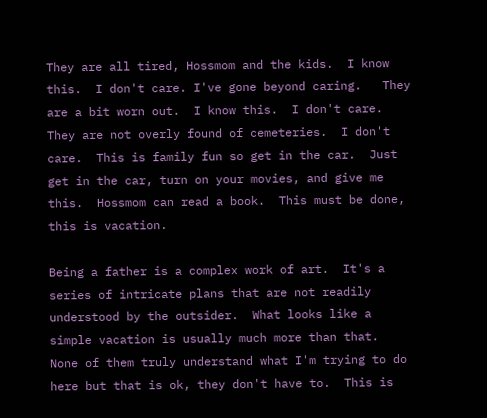They are all tired, Hossmom and the kids.  I know this.  I don't care. I've gone beyond caring.   They are a bit worn out.  I know this.  I don't care.  They are not overly found of cemeteries.  I don't care.  This is family fun so get in the car.  Just get in the car, turn on your movies, and give me this.  Hossmom can read a book.  This must be done, this is vacation.

Being a father is a complex work of art.  It's a series of intricate plans that are not readily understood by the outsider.  What looks like a simple vacation is usually much more than that.  None of them truly understand what I'm trying to do here but that is ok, they don't have to.  This is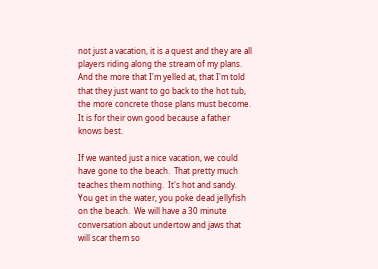not just a vacation, it is a quest and they are all players riding along the stream of my plans.  And the more that I'm yelled at, that I'm told that they just want to go back to the hot tub, the more concrete those plans must become.  It is for their own good because a father knows best.

If we wanted just a nice vacation, we could have gone to the beach.  That pretty much teaches them nothing.  It's hot and sandy.  You get in the water, you poke dead jellyfish on the beach.  We will have a 30 minute conversation about undertow and jaws that will scar them so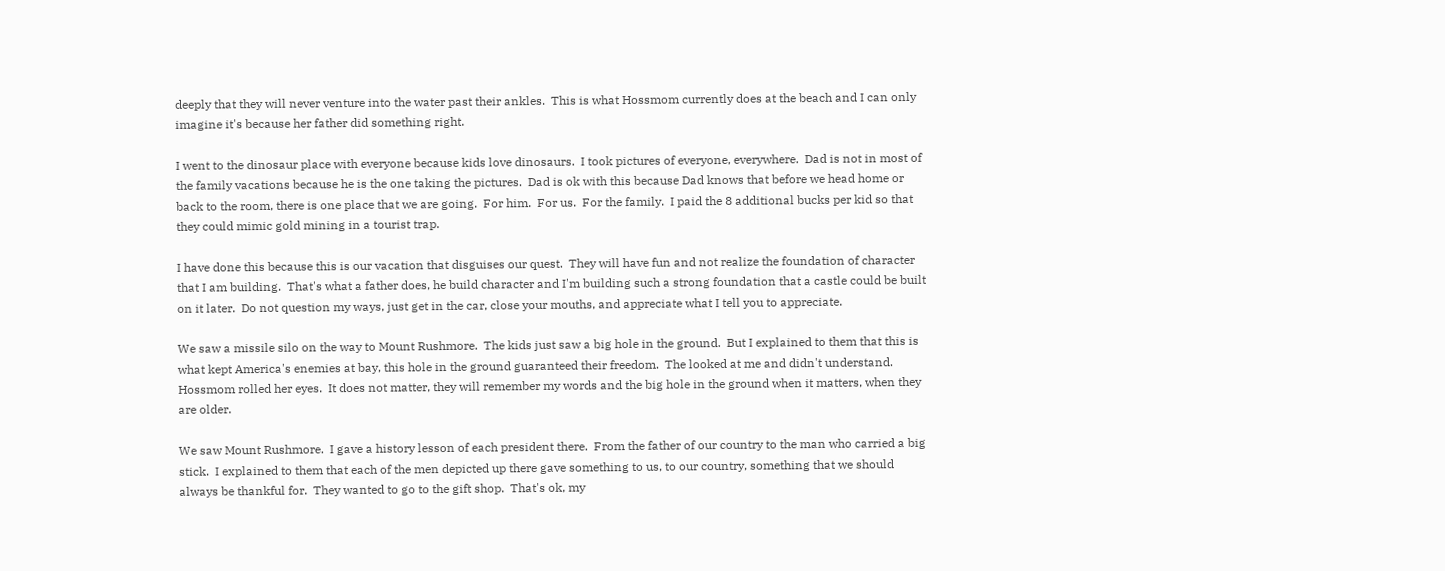deeply that they will never venture into the water past their ankles.  This is what Hossmom currently does at the beach and I can only imagine it's because her father did something right.

I went to the dinosaur place with everyone because kids love dinosaurs.  I took pictures of everyone, everywhere.  Dad is not in most of the family vacations because he is the one taking the pictures.  Dad is ok with this because Dad knows that before we head home or back to the room, there is one place that we are going.  For him.  For us.  For the family.  I paid the 8 additional bucks per kid so that they could mimic gold mining in a tourist trap.

I have done this because this is our vacation that disguises our quest.  They will have fun and not realize the foundation of character that I am building.  That's what a father does, he build character and I'm building such a strong foundation that a castle could be built on it later.  Do not question my ways, just get in the car, close your mouths, and appreciate what I tell you to appreciate.

We saw a missile silo on the way to Mount Rushmore.  The kids just saw a big hole in the ground.  But I explained to them that this is what kept America's enemies at bay, this hole in the ground guaranteed their freedom.  The looked at me and didn't understand.  Hossmom rolled her eyes.  It does not matter, they will remember my words and the big hole in the ground when it matters, when they are older.

We saw Mount Rushmore.  I gave a history lesson of each president there.  From the father of our country to the man who carried a big stick.  I explained to them that each of the men depicted up there gave something to us, to our country, something that we should always be thankful for.  They wanted to go to the gift shop.  That's ok, my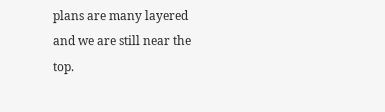plans are many layered and we are still near the top.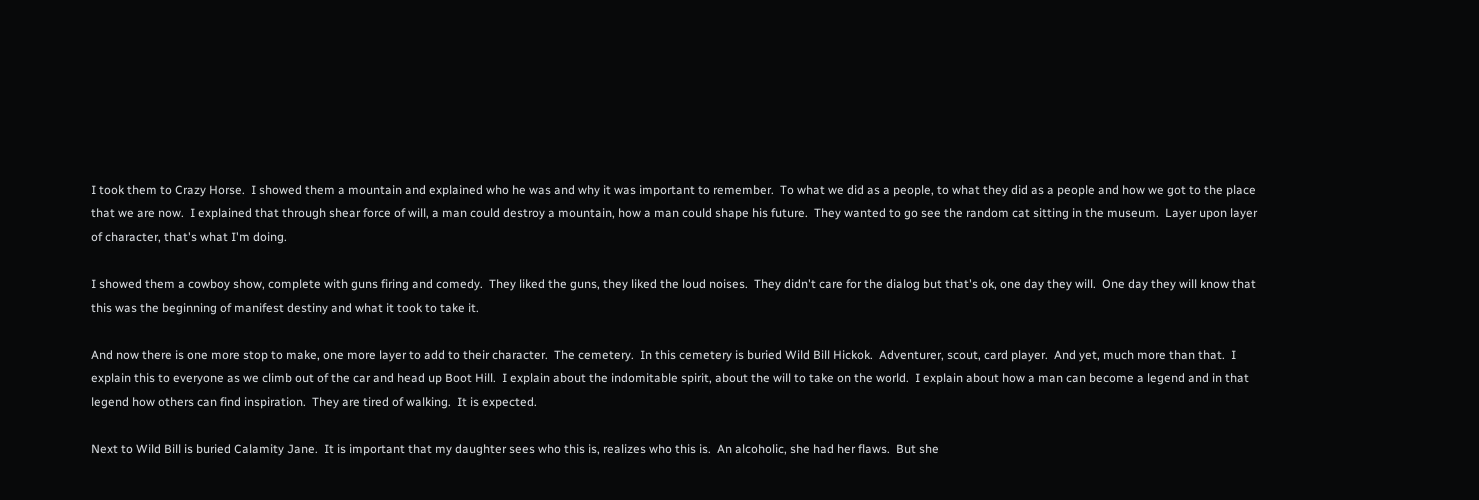I took them to Crazy Horse.  I showed them a mountain and explained who he was and why it was important to remember.  To what we did as a people, to what they did as a people and how we got to the place that we are now.  I explained that through shear force of will, a man could destroy a mountain, how a man could shape his future.  They wanted to go see the random cat sitting in the museum.  Layer upon layer of character, that's what I'm doing.

I showed them a cowboy show, complete with guns firing and comedy.  They liked the guns, they liked the loud noises.  They didn't care for the dialog but that's ok, one day they will.  One day they will know that this was the beginning of manifest destiny and what it took to take it.

And now there is one more stop to make, one more layer to add to their character.  The cemetery.  In this cemetery is buried Wild Bill Hickok.  Adventurer, scout, card player.  And yet, much more than that.  I explain this to everyone as we climb out of the car and head up Boot Hill.  I explain about the indomitable spirit, about the will to take on the world.  I explain about how a man can become a legend and in that legend how others can find inspiration.  They are tired of walking.  It is expected.

Next to Wild Bill is buried Calamity Jane.  It is important that my daughter sees who this is, realizes who this is.  An alcoholic, she had her flaws.  But she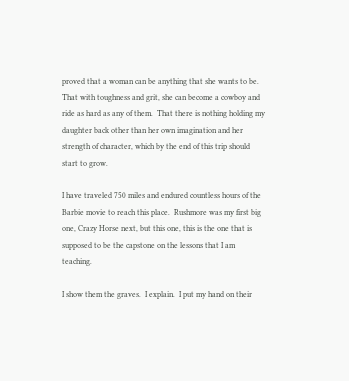proved that a woman can be anything that she wants to be.  That with toughness and grit, she can become a cowboy and ride as hard as any of them.  That there is nothing holding my daughter back other than her own imagination and her strength of character, which by the end of this trip should start to grow.

I have traveled 750 miles and endured countless hours of the Barbie movie to reach this place.  Rushmore was my first big one, Crazy Horse next, but this one, this is the one that is supposed to be the capstone on the lessons that I am teaching.

I show them the graves.  I explain.  I put my hand on their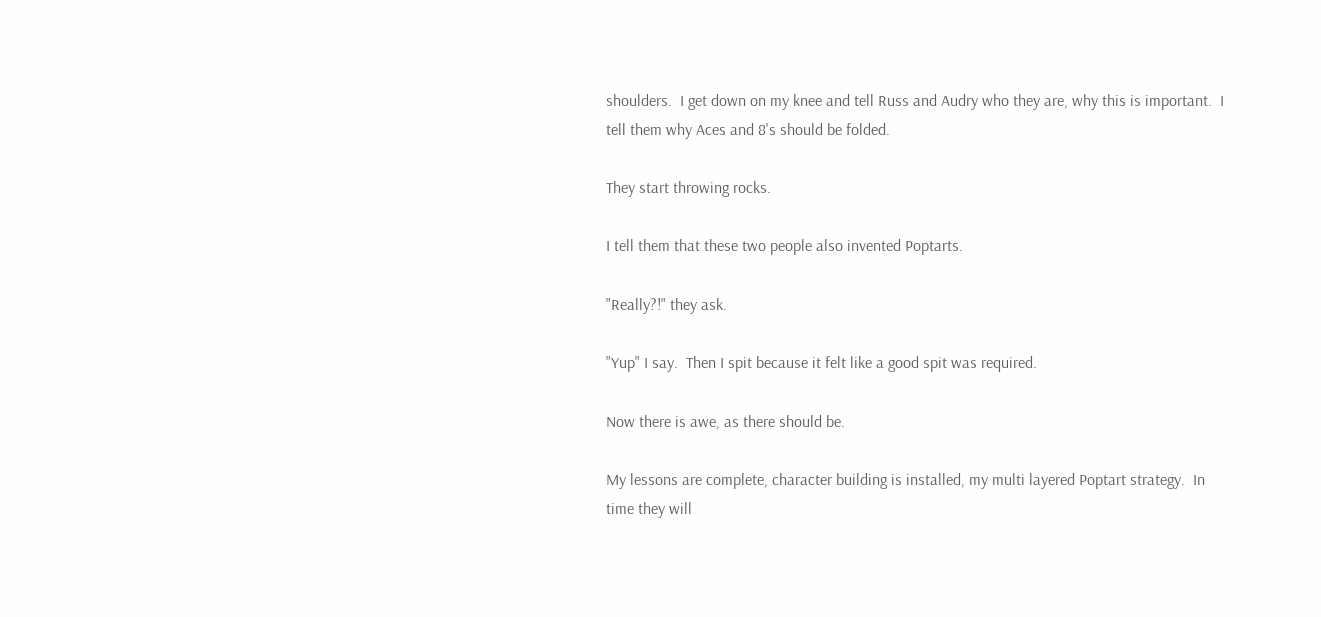shoulders.  I get down on my knee and tell Russ and Audry who they are, why this is important.  I tell them why Aces and 8's should be folded.

They start throwing rocks.

I tell them that these two people also invented Poptarts.

"Really?!" they ask.

"Yup" I say.  Then I spit because it felt like a good spit was required.

Now there is awe, as there should be.

My lessons are complete, character building is installed, my multi layered Poptart strategy.  In time they will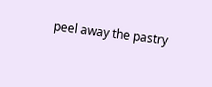peel away the pastry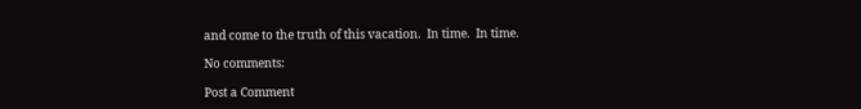and come to the truth of this vacation.  In time.  In time.

No comments:

Post a Comment